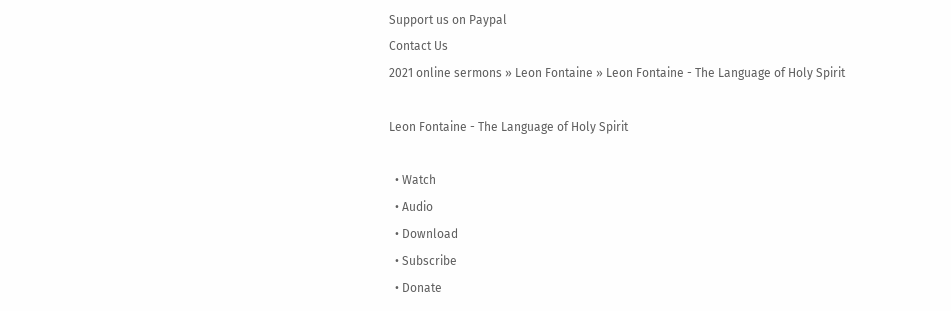Support us on Paypal
Contact Us
2021 online sermons » Leon Fontaine » Leon Fontaine - The Language of Holy Spirit

Leon Fontaine - The Language of Holy Spirit

  • Watch
  • Audio
  • Download
  • Subscribe
  • Donate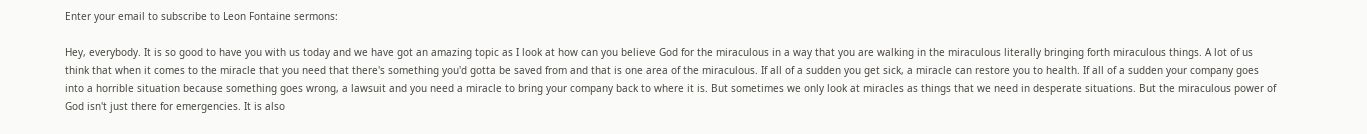Enter your email to subscribe to Leon Fontaine sermons:

Hey, everybody. It is so good to have you with us today and we have got an amazing topic as I look at how can you believe God for the miraculous in a way that you are walking in the miraculous literally bringing forth miraculous things. A lot of us think that when it comes to the miracle that you need that there's something you'd gotta be saved from and that is one area of the miraculous. If all of a sudden you get sick, a miracle can restore you to health. If all of a sudden your company goes into a horrible situation because something goes wrong, a lawsuit and you need a miracle to bring your company back to where it is. But sometimes we only look at miracles as things that we need in desperate situations. But the miraculous power of God isn't just there for emergencies. It is also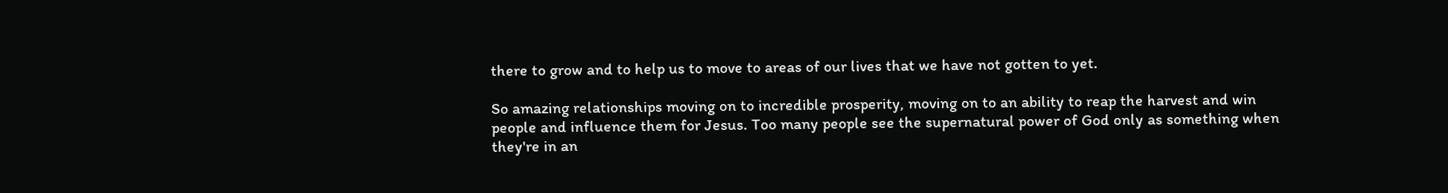there to grow and to help us to move to areas of our lives that we have not gotten to yet.

So amazing relationships moving on to incredible prosperity, moving on to an ability to reap the harvest and win people and influence them for Jesus. Too many people see the supernatural power of God only as something when they're in an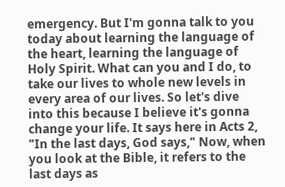emergency. But I'm gonna talk to you today about learning the language of the heart, learning the language of Holy Spirit. What can you and I do, to take our lives to whole new levels in every area of our lives. So let's dive into this because I believe it's gonna change your life. It says here in Acts 2, "In the last days, God says," Now, when you look at the Bible, it refers to the last days as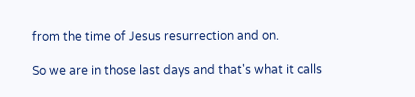from the time of Jesus resurrection and on.

So we are in those last days and that's what it calls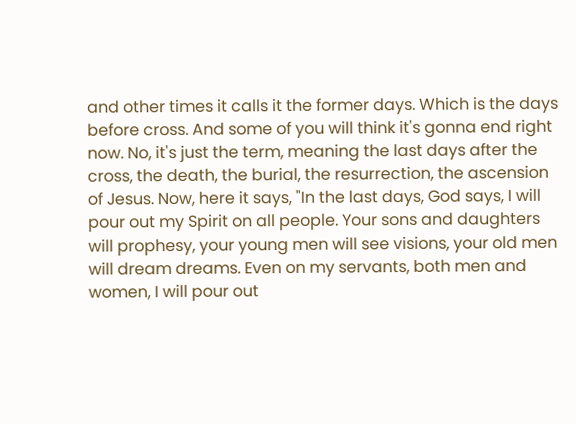and other times it calls it the former days. Which is the days before cross. And some of you will think it's gonna end right now. No, it's just the term, meaning the last days after the cross, the death, the burial, the resurrection, the ascension of Jesus. Now, here it says, "In the last days, God says, I will pour out my Spirit on all people. Your sons and daughters will prophesy, your young men will see visions, your old men will dream dreams. Even on my servants, both men and women, I will pour out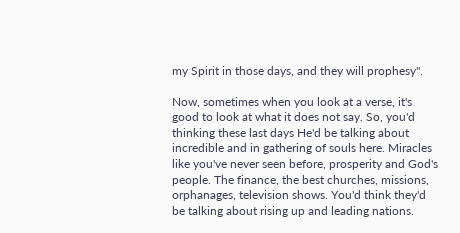my Spirit in those days, and they will prophesy".

Now, sometimes when you look at a verse, it's good to look at what it does not say. So, you'd thinking these last days He'd be talking about incredible and in gathering of souls here. Miracles like you've never seen before, prosperity and God's people. The finance, the best churches, missions, orphanages, television shows. You'd think they'd be talking about rising up and leading nations.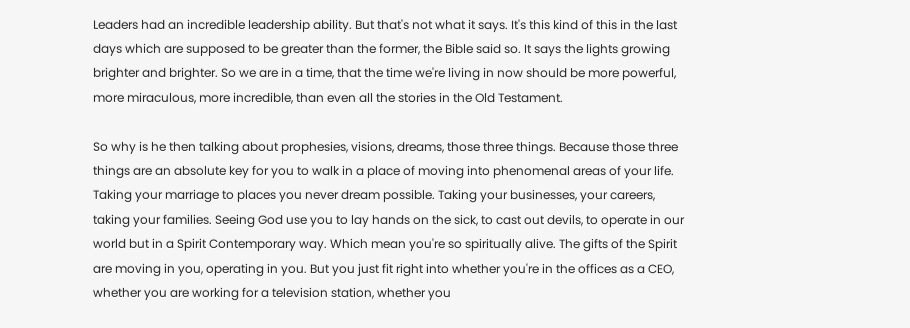Leaders had an incredible leadership ability. But that's not what it says. It's this kind of this in the last days which are supposed to be greater than the former, the Bible said so. It says the lights growing brighter and brighter. So we are in a time, that the time we're living in now should be more powerful, more miraculous, more incredible, than even all the stories in the Old Testament.

So why is he then talking about prophesies, visions, dreams, those three things. Because those three things are an absolute key for you to walk in a place of moving into phenomenal areas of your life. Taking your marriage to places you never dream possible. Taking your businesses, your careers, taking your families. Seeing God use you to lay hands on the sick, to cast out devils, to operate in our world but in a Spirit Contemporary way. Which mean you're so spiritually alive. The gifts of the Spirit are moving in you, operating in you. But you just fit right into whether you're in the offices as a CEO, whether you are working for a television station, whether you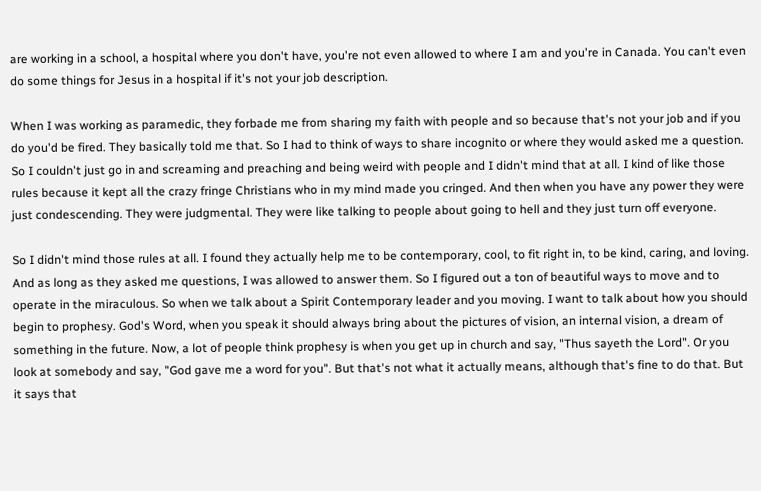are working in a school, a hospital where you don't have, you're not even allowed to where I am and you're in Canada. You can't even do some things for Jesus in a hospital if it's not your job description.

When I was working as paramedic, they forbade me from sharing my faith with people and so because that's not your job and if you do you'd be fired. They basically told me that. So I had to think of ways to share incognito or where they would asked me a question. So I couldn't just go in and screaming and preaching and being weird with people and I didn't mind that at all. I kind of like those rules because it kept all the crazy fringe Christians who in my mind made you cringed. And then when you have any power they were just condescending. They were judgmental. They were like talking to people about going to hell and they just turn off everyone.

So I didn't mind those rules at all. I found they actually help me to be contemporary, cool, to fit right in, to be kind, caring, and loving. And as long as they asked me questions, I was allowed to answer them. So I figured out a ton of beautiful ways to move and to operate in the miraculous. So when we talk about a Spirit Contemporary leader and you moving. I want to talk about how you should begin to prophesy. God's Word, when you speak it should always bring about the pictures of vision, an internal vision, a dream of something in the future. Now, a lot of people think prophesy is when you get up in church and say, "Thus sayeth the Lord". Or you look at somebody and say, "God gave me a word for you". But that's not what it actually means, although that's fine to do that. But it says that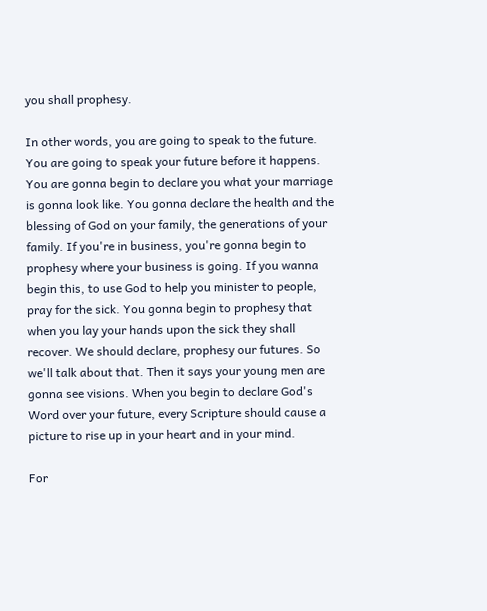you shall prophesy.

In other words, you are going to speak to the future. You are going to speak your future before it happens. You are gonna begin to declare you what your marriage is gonna look like. You gonna declare the health and the blessing of God on your family, the generations of your family. If you're in business, you're gonna begin to prophesy where your business is going. If you wanna begin this, to use God to help you minister to people, pray for the sick. You gonna begin to prophesy that when you lay your hands upon the sick they shall recover. We should declare, prophesy our futures. So we'll talk about that. Then it says your young men are gonna see visions. When you begin to declare God's Word over your future, every Scripture should cause a picture to rise up in your heart and in your mind.

For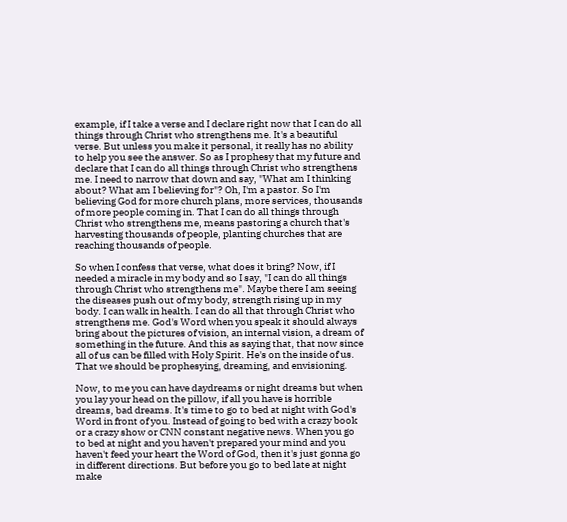example, if I take a verse and I declare right now that I can do all things through Christ who strengthens me. It's a beautiful verse. But unless you make it personal, it really has no ability to help you see the answer. So as I prophesy that my future and declare that I can do all things through Christ who strengthens me. I need to narrow that down and say, "What am I thinking about? What am I believing for"? Oh, I'm a pastor. So I'm believing God for more church plans, more services, thousands of more people coming in. That I can do all things through Christ who strengthens me, means pastoring a church that's harvesting thousands of people, planting churches that are reaching thousands of people.

So when I confess that verse, what does it bring? Now, if I needed a miracle in my body and so I say, "I can do all things through Christ who strengthens me". Maybe there I am seeing the diseases push out of my body, strength rising up in my body. I can walk in health. I can do all that through Christ who strengthens me. God's Word when you speak it should always bring about the pictures of vision, an internal vision, a dream of something in the future. And this as saying that, that now since all of us can be filled with Holy Spirit. He's on the inside of us. That we should be prophesying, dreaming, and envisioning.

Now, to me you can have daydreams or night dreams but when you lay your head on the pillow, if all you have is horrible dreams, bad dreams. It's time to go to bed at night with God's Word in front of you. Instead of going to bed with a crazy book or a crazy show or CNN constant negative news. When you go to bed at night and you haven't prepared your mind and you haven't feed your heart the Word of God, then it's just gonna go in different directions. But before you go to bed late at night make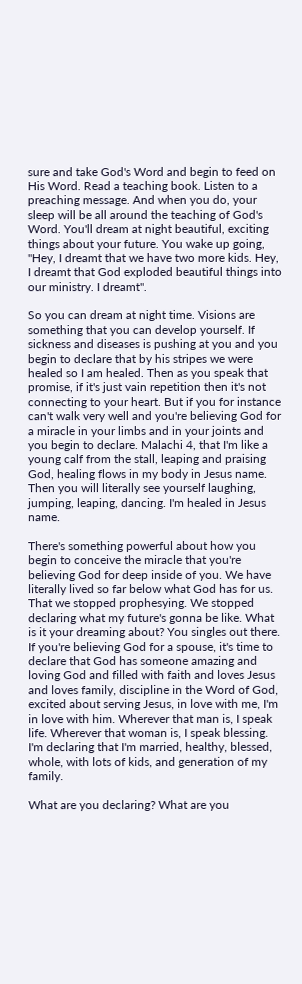sure and take God's Word and begin to feed on His Word. Read a teaching book. Listen to a preaching message. And when you do, your sleep will be all around the teaching of God's Word. You'll dream at night beautiful, exciting things about your future. You wake up going, "Hey, I dreamt that we have two more kids. Hey, I dreamt that God exploded beautiful things into our ministry. I dreamt".

So you can dream at night time. Visions are something that you can develop yourself. If sickness and diseases is pushing at you and you begin to declare that by his stripes we were healed so I am healed. Then as you speak that promise, if it's just vain repetition then it's not connecting to your heart. But if you for instance can't walk very well and you're believing God for a miracle in your limbs and in your joints and you begin to declare. Malachi 4, that I'm like a young calf from the stall, leaping and praising God, healing flows in my body in Jesus name. Then you will literally see yourself laughing, jumping, leaping, dancing. I'm healed in Jesus name.

There's something powerful about how you begin to conceive the miracle that you're believing God for deep inside of you. We have literally lived so far below what God has for us. That we stopped prophesying. We stopped declaring what my future's gonna be like. What is it your dreaming about? You singles out there. If you're believing God for a spouse, it's time to declare that God has someone amazing and loving God and filled with faith and loves Jesus and loves family, discipline in the Word of God, excited about serving Jesus, in love with me, I'm in love with him. Wherever that man is, I speak life. Wherever that woman is, I speak blessing. I'm declaring that I'm married, healthy, blessed, whole, with lots of kids, and generation of my family.

What are you declaring? What are you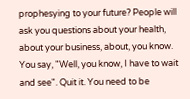prophesying to your future? People will ask you questions about your health, about your business, about, you know. You say, "Well, you know, I have to wait and see". Quit it. You need to be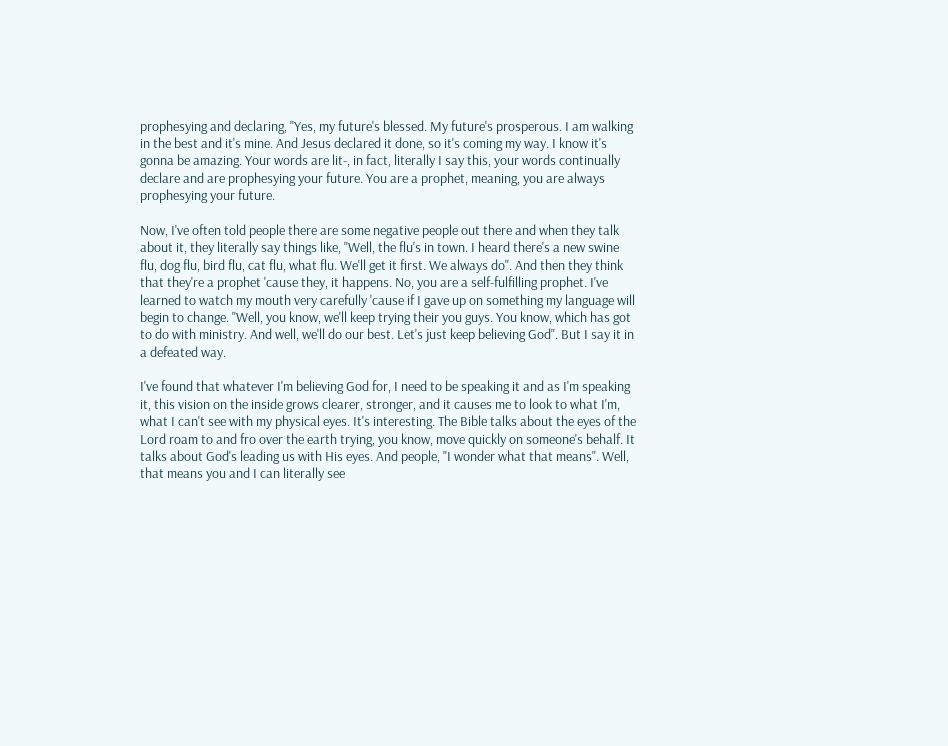prophesying and declaring, "Yes, my future's blessed. My future's prosperous. I am walking in the best and it's mine. And Jesus declared it done, so it's coming my way. I know it's gonna be amazing. Your words are lit-, in fact, literally I say this, your words continually declare and are prophesying your future. You are a prophet, meaning, you are always prophesying your future.

Now, I've often told people there are some negative people out there and when they talk about it, they literally say things like, "Well, the flu's in town. I heard there's a new swine flu, dog flu, bird flu, cat flu, what flu. We'll get it first. We always do". And then they think that they're a prophet 'cause they, it happens. No, you are a self-fulfilling prophet. I've learned to watch my mouth very carefully 'cause if I gave up on something my language will begin to change. "Well, you know, we'll keep trying their you guys. You know, which has got to do with ministry. And well, we'll do our best. Let's just keep believing God". But I say it in a defeated way.

I've found that whatever I'm believing God for, I need to be speaking it and as I'm speaking it, this vision on the inside grows clearer, stronger, and it causes me to look to what I'm, what I can't see with my physical eyes. It's interesting. The Bible talks about the eyes of the Lord roam to and fro over the earth trying, you know, move quickly on someone's behalf. It talks about God's leading us with His eyes. And people, "I wonder what that means". Well, that means you and I can literally see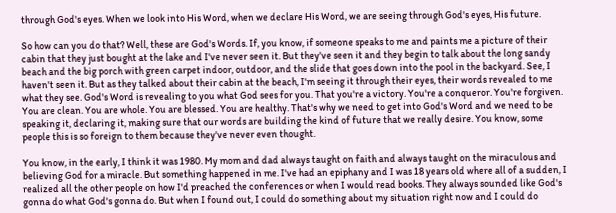through God's eyes. When we look into His Word, when we declare His Word, we are seeing through God's eyes, His future.

So how can you do that? Well, these are God's Words. If, you know, if someone speaks to me and paints me a picture of their cabin that they just bought at the lake and I've never seen it. But they've seen it and they begin to talk about the long sandy beach and the big porch with green carpet indoor, outdoor, and the slide that goes down into the pool in the backyard. See, I haven't seen it. But as they talked about their cabin at the beach, I'm seeing it through their eyes, their words revealed to me what they see. God's Word is revealing to you what God sees for you. That you're a victory. You're a conqueror. You're forgiven. You are clean. You are whole. You are blessed. You are healthy. That's why we need to get into God's Word and we need to be speaking it, declaring it, making sure that our words are building the kind of future that we really desire. You know, some people this is so foreign to them because they've never even thought.

You know, in the early, I think it was 1980. My mom and dad always taught on faith and always taught on the miraculous and believing God for a miracle. But something happened in me. I've had an epiphany and I was 18 years old where all of a sudden, I realized all the other people on how I'd preached the conferences or when I would read books. They always sounded like God's gonna do what God's gonna do. But when I found out, I could do something about my situation right now and I could do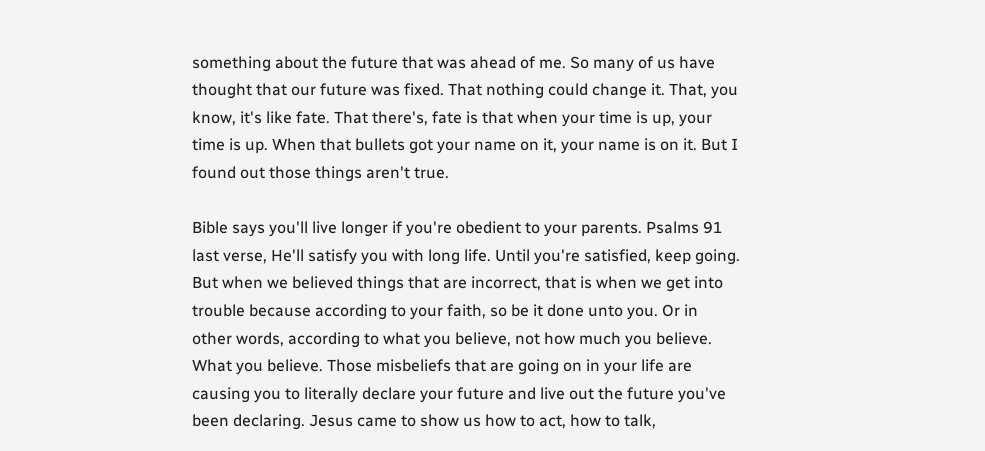something about the future that was ahead of me. So many of us have thought that our future was fixed. That nothing could change it. That, you know, it's like fate. That there's, fate is that when your time is up, your time is up. When that bullets got your name on it, your name is on it. But I found out those things aren't true.

Bible says you'll live longer if you're obedient to your parents. Psalms 91 last verse, He'll satisfy you with long life. Until you're satisfied, keep going. But when we believed things that are incorrect, that is when we get into trouble because according to your faith, so be it done unto you. Or in other words, according to what you believe, not how much you believe. What you believe. Those misbeliefs that are going on in your life are causing you to literally declare your future and live out the future you've been declaring. Jesus came to show us how to act, how to talk,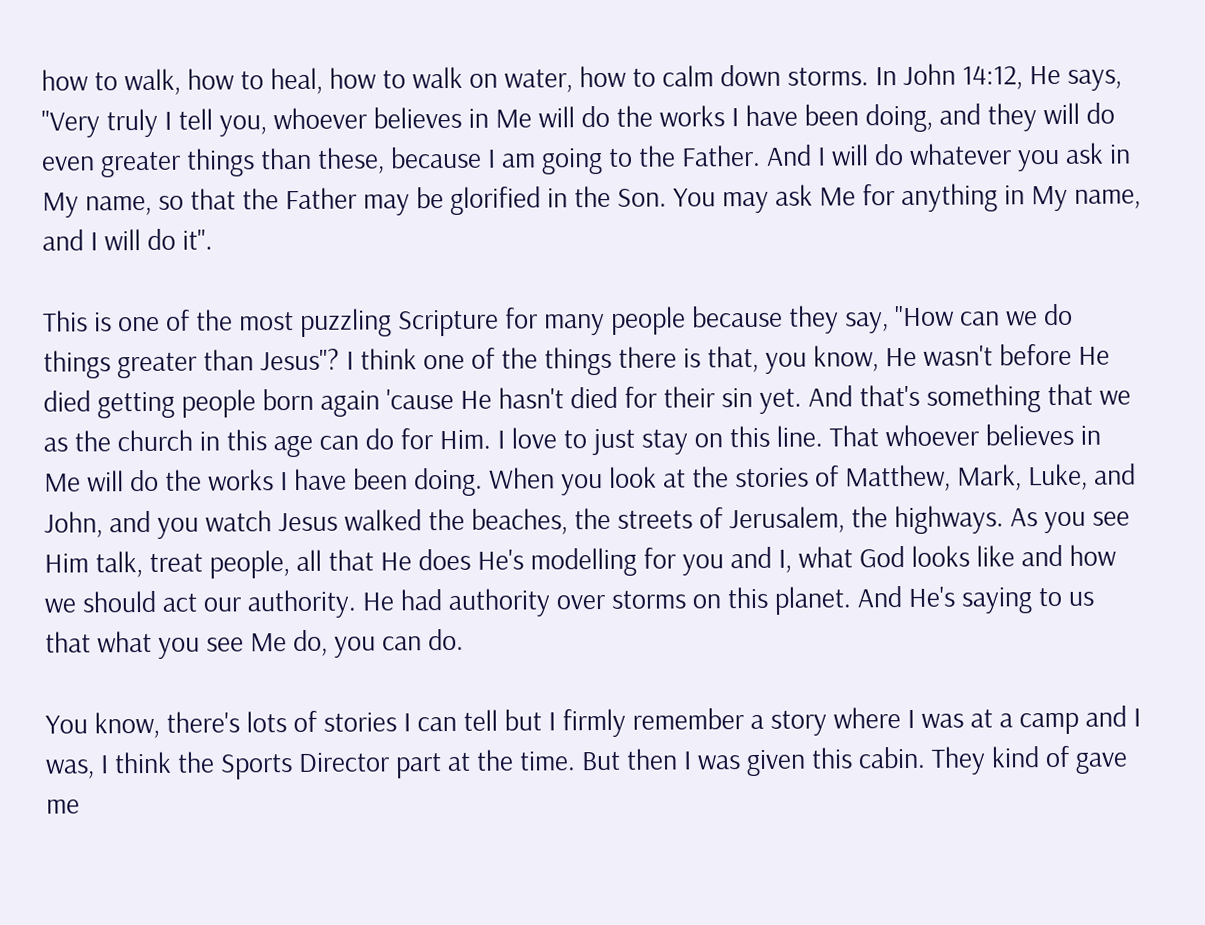how to walk, how to heal, how to walk on water, how to calm down storms. In John 14:12, He says, "Very truly I tell you, whoever believes in Me will do the works I have been doing, and they will do even greater things than these, because I am going to the Father. And I will do whatever you ask in My name, so that the Father may be glorified in the Son. You may ask Me for anything in My name, and I will do it".

This is one of the most puzzling Scripture for many people because they say, "How can we do things greater than Jesus"? I think one of the things there is that, you know, He wasn't before He died getting people born again 'cause He hasn't died for their sin yet. And that's something that we as the church in this age can do for Him. I love to just stay on this line. That whoever believes in Me will do the works I have been doing. When you look at the stories of Matthew, Mark, Luke, and John, and you watch Jesus walked the beaches, the streets of Jerusalem, the highways. As you see Him talk, treat people, all that He does He's modelling for you and I, what God looks like and how we should act our authority. He had authority over storms on this planet. And He's saying to us that what you see Me do, you can do.

You know, there's lots of stories I can tell but I firmly remember a story where I was at a camp and I was, I think the Sports Director part at the time. But then I was given this cabin. They kind of gave me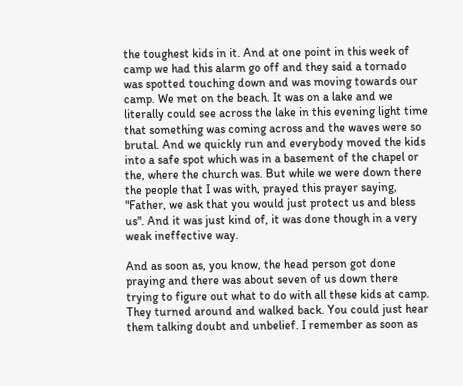the toughest kids in it. And at one point in this week of camp we had this alarm go off and they said a tornado was spotted touching down and was moving towards our camp. We met on the beach. It was on a lake and we literally could see across the lake in this evening light time that something was coming across and the waves were so brutal. And we quickly run and everybody moved the kids into a safe spot which was in a basement of the chapel or the, where the church was. But while we were down there the people that I was with, prayed this prayer saying, "Father, we ask that you would just protect us and bless us". And it was just kind of, it was done though in a very weak ineffective way.

And as soon as, you know, the head person got done praying and there was about seven of us down there trying to figure out what to do with all these kids at camp. They turned around and walked back. You could just hear them talking doubt and unbelief. I remember as soon as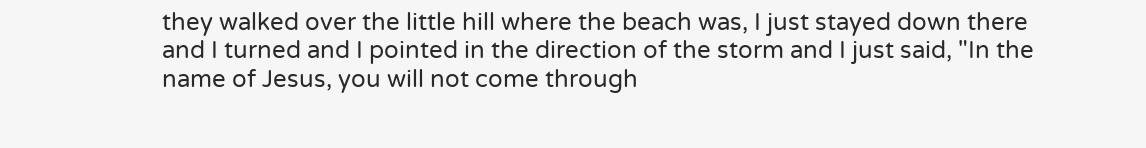they walked over the little hill where the beach was, I just stayed down there and I turned and I pointed in the direction of the storm and I just said, "In the name of Jesus, you will not come through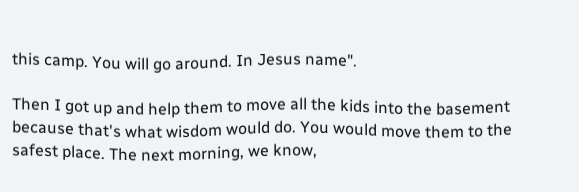this camp. You will go around. In Jesus name".

Then I got up and help them to move all the kids into the basement because that's what wisdom would do. You would move them to the safest place. The next morning, we know,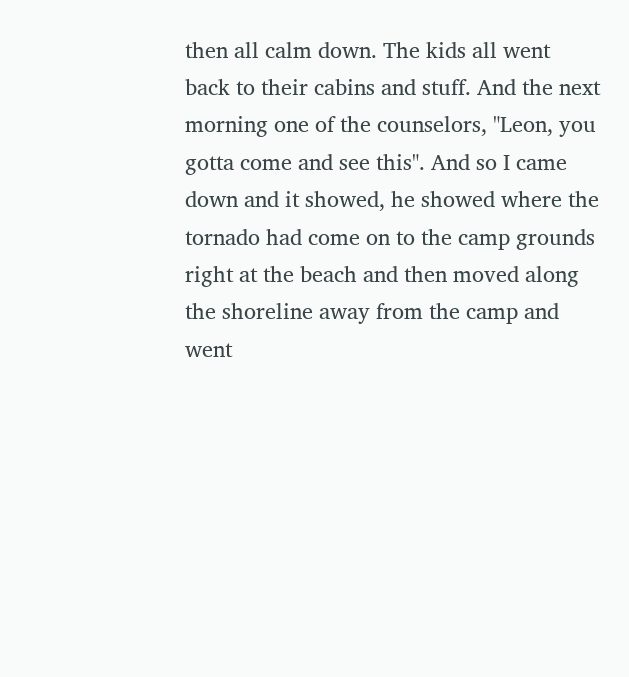then all calm down. The kids all went back to their cabins and stuff. And the next morning one of the counselors, "Leon, you gotta come and see this". And so I came down and it showed, he showed where the tornado had come on to the camp grounds right at the beach and then moved along the shoreline away from the camp and went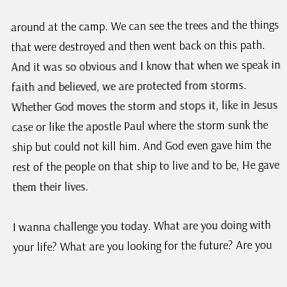around at the camp. We can see the trees and the things that were destroyed and then went back on this path. And it was so obvious and I know that when we speak in faith and believed, we are protected from storms. Whether God moves the storm and stops it, like in Jesus case or like the apostle Paul where the storm sunk the ship but could not kill him. And God even gave him the rest of the people on that ship to live and to be, He gave them their lives.

I wanna challenge you today. What are you doing with your life? What are you looking for the future? Are you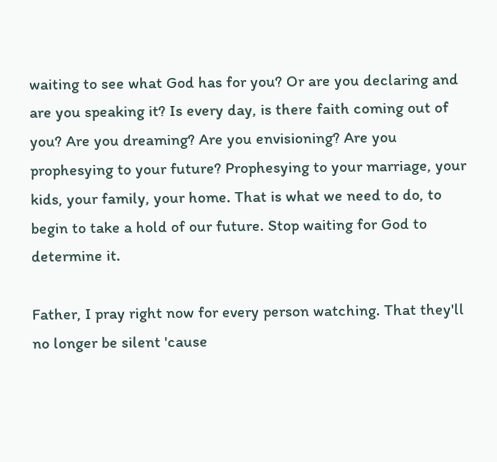waiting to see what God has for you? Or are you declaring and are you speaking it? Is every day, is there faith coming out of you? Are you dreaming? Are you envisioning? Are you prophesying to your future? Prophesying to your marriage, your kids, your family, your home. That is what we need to do, to begin to take a hold of our future. Stop waiting for God to determine it.

Father, I pray right now for every person watching. That they'll no longer be silent 'cause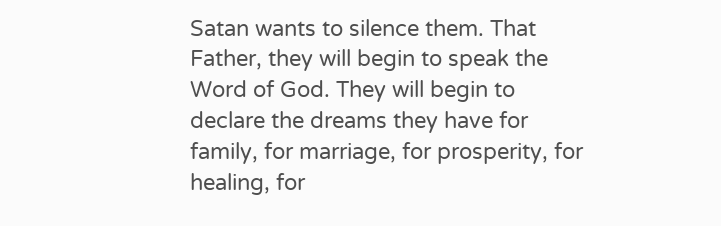Satan wants to silence them. That Father, they will begin to speak the Word of God. They will begin to declare the dreams they have for family, for marriage, for prosperity, for healing, for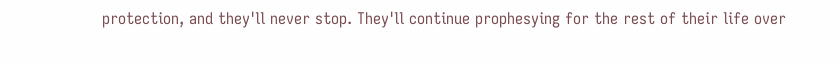protection, and they'll never stop. They'll continue prophesying for the rest of their life over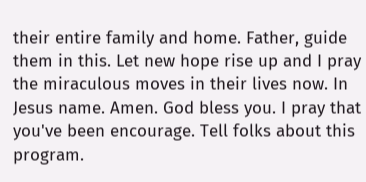their entire family and home. Father, guide them in this. Let new hope rise up and I pray the miraculous moves in their lives now. In Jesus name. Amen. God bless you. I pray that you've been encourage. Tell folks about this program.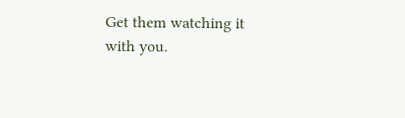Get them watching it with you.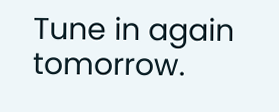Tune in again tomorrow.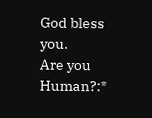God bless you.
Are you Human?:*